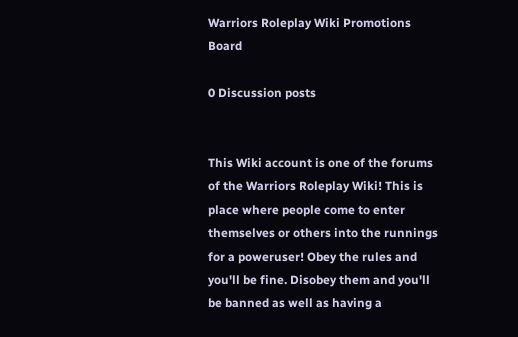Warriors Roleplay Wiki Promotions Board

0 Discussion posts


This Wiki account is one of the forums of the Warriors Roleplay Wiki! This is place where people come to enter themselves or others into the runnings for a poweruser! Obey the rules and you'll be fine. Disobey them and you'll be banned as well as having a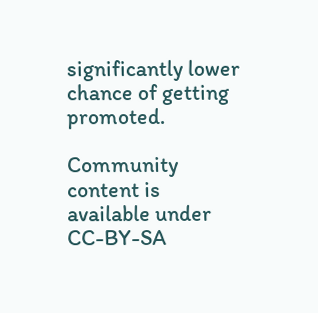significantly lower chance of getting promoted.

Community content is available under CC-BY-SA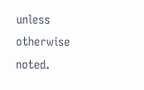unless otherwise noted.